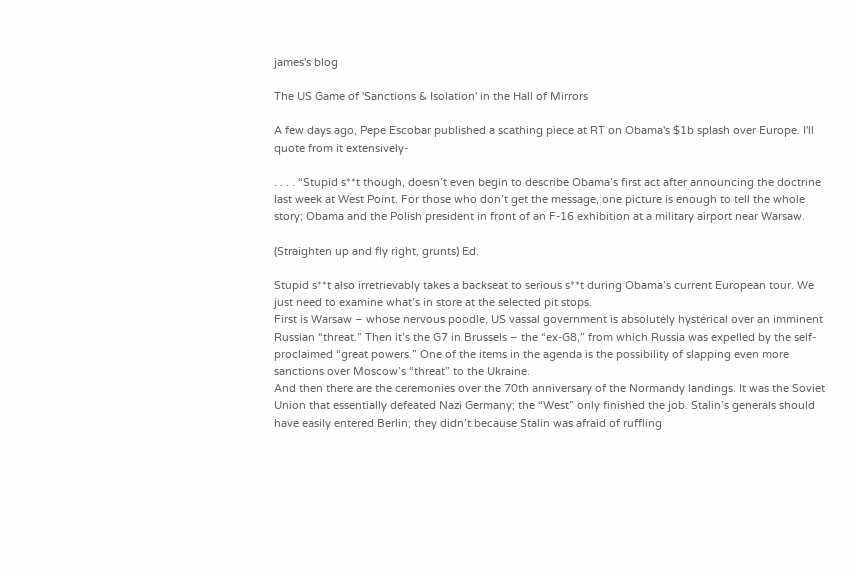james's blog

The US Game of 'Sanctions & Isolation' in the Hall of Mirrors

A few days ago, Pepe Escobar published a scathing piece at RT on Obama's $1b splash over Europe. I'll quote from it extensively-

. . . . “Stupid s**t though, doesn’t even begin to describe Obama’s first act after announcing the doctrine last week at West Point. For those who don’t get the message, one picture is enough to tell the whole story; Obama and the Polish president in front of an F-16 exhibition at a military airport near Warsaw.

(Straighten up and fly right, grunts) Ed.

Stupid s**t also irretrievably takes a backseat to serious s**t during Obama’s current European tour. We just need to examine what’s in store at the selected pit stops.
First is Warsaw – whose nervous poodle, US vassal government is absolutely hysterical over an imminent Russian “threat.” Then it’s the G7 in Brussels – the “ex-G8,” from which Russia was expelled by the self-proclaimed “great powers.” One of the items in the agenda is the possibility of slapping even more sanctions over Moscow’s “threat” to the Ukraine.
And then there are the ceremonies over the 70th anniversary of the Normandy landings. It was the Soviet Union that essentially defeated Nazi Germany; the “West” only finished the job. Stalin’s generals should have easily entered Berlin; they didn’t because Stalin was afraid of ruffling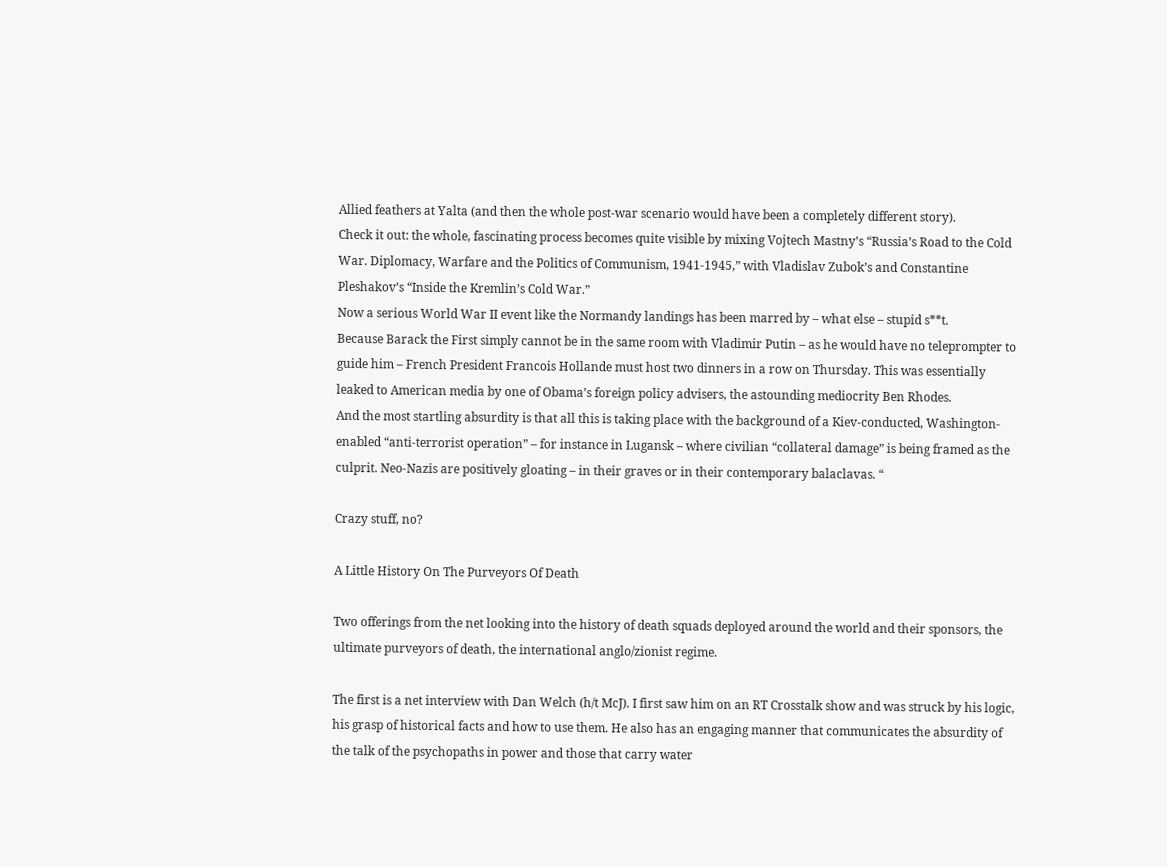Allied feathers at Yalta (and then the whole post-war scenario would have been a completely different story).
Check it out: the whole, fascinating process becomes quite visible by mixing Vojtech Mastny’s “Russia’s Road to the Cold War. Diplomacy, Warfare and the Politics of Communism, 1941-1945,” with Vladislav Zubok’s and Constantine Pleshakov’s “Inside the Kremlin’s Cold War.”
Now a serious World War II event like the Normandy landings has been marred by – what else – stupid s**t.
Because Barack the First simply cannot be in the same room with Vladimir Putin – as he would have no teleprompter to guide him – French President Francois Hollande must host two dinners in a row on Thursday. This was essentially leaked to American media by one of Obama’s foreign policy advisers, the astounding mediocrity Ben Rhodes.
And the most startling absurdity is that all this is taking place with the background of a Kiev-conducted, Washington-enabled “anti-terrorist operation” – for instance in Lugansk – where civilian “collateral damage” is being framed as the culprit. Neo-Nazis are positively gloating – in their graves or in their contemporary balaclavas. “

Crazy stuff, no?

A Little History On The Purveyors Of Death

Two offerings from the net looking into the history of death squads deployed around the world and their sponsors, the ultimate purveyors of death, the international anglo/zionist regime.

The first is a net interview with Dan Welch (h/t McJ). I first saw him on an RT Crosstalk show and was struck by his logic, his grasp of historical facts and how to use them. He also has an engaging manner that communicates the absurdity of the talk of the psychopaths in power and those that carry water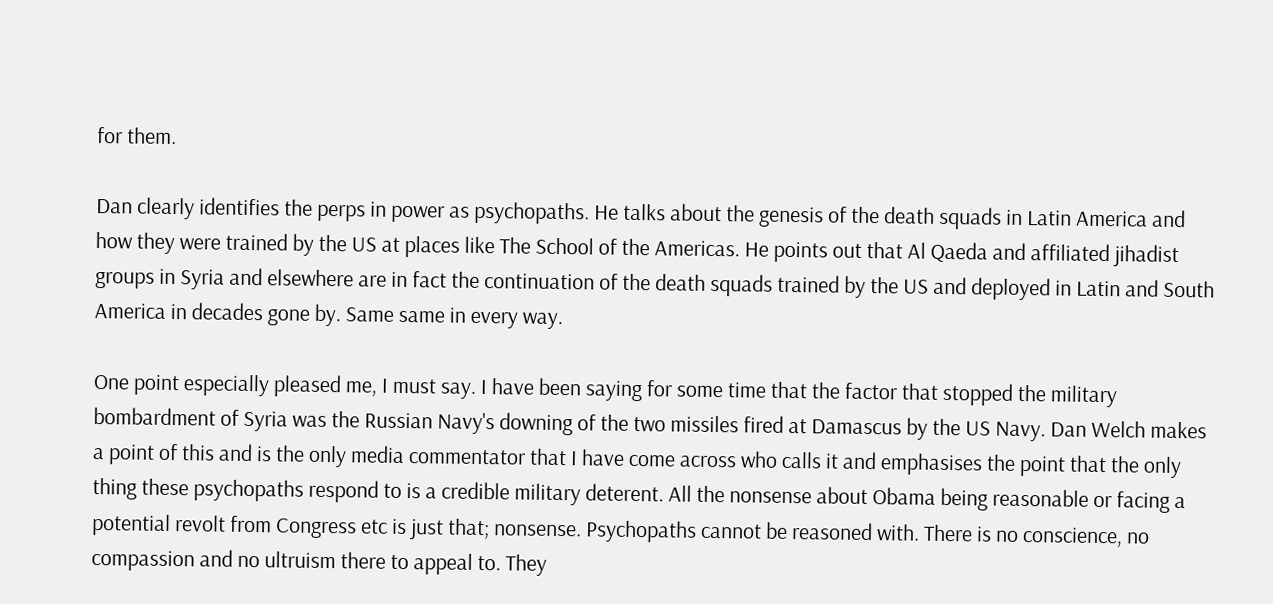for them.

Dan clearly identifies the perps in power as psychopaths. He talks about the genesis of the death squads in Latin America and how they were trained by the US at places like The School of the Americas. He points out that Al Qaeda and affiliated jihadist groups in Syria and elsewhere are in fact the continuation of the death squads trained by the US and deployed in Latin and South America in decades gone by. Same same in every way.

One point especially pleased me, I must say. I have been saying for some time that the factor that stopped the military bombardment of Syria was the Russian Navy's downing of the two missiles fired at Damascus by the US Navy. Dan Welch makes a point of this and is the only media commentator that I have come across who calls it and emphasises the point that the only thing these psychopaths respond to is a credible military deterent. All the nonsense about Obama being reasonable or facing a potential revolt from Congress etc is just that; nonsense. Psychopaths cannot be reasoned with. There is no conscience, no compassion and no ultruism there to appeal to. They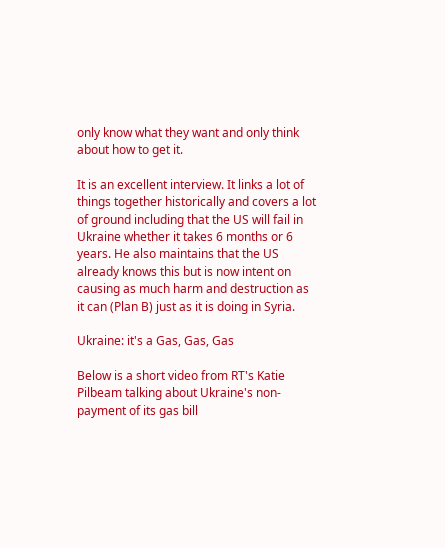only know what they want and only think about how to get it.

It is an excellent interview. It links a lot of things together historically and covers a lot of ground including that the US will fail in Ukraine whether it takes 6 months or 6 years. He also maintains that the US already knows this but is now intent on causing as much harm and destruction as it can (Plan B) just as it is doing in Syria.

Ukraine: it's a Gas, Gas, Gas

Below is a short video from RT's Katie Pilbeam talking about Ukraine's non-payment of its gas bill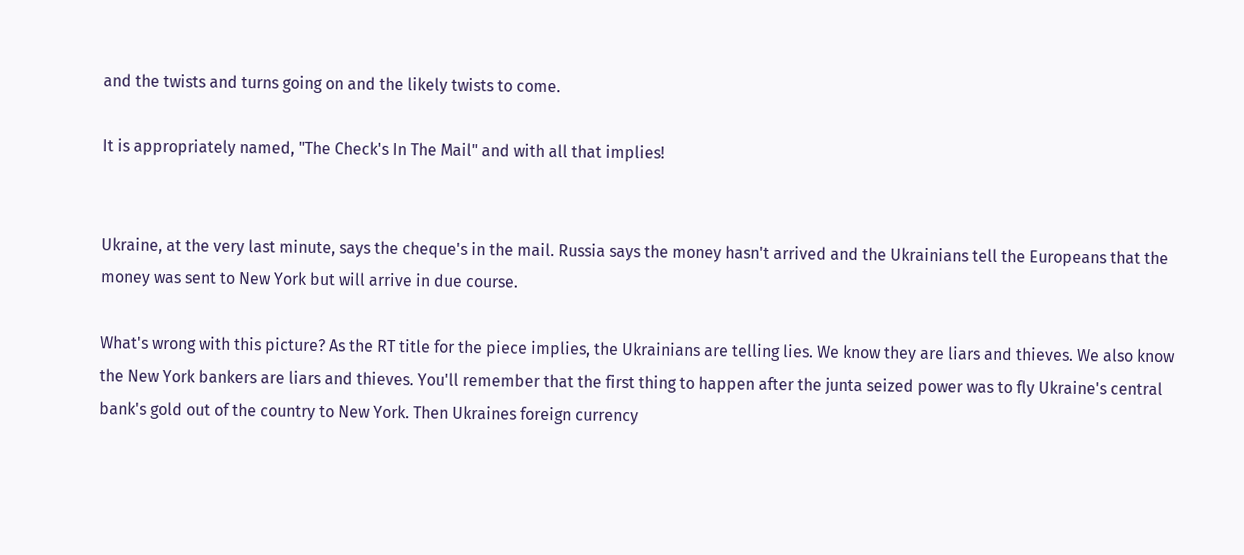and the twists and turns going on and the likely twists to come.

It is appropriately named, "The Check's In The Mail" and with all that implies!


Ukraine, at the very last minute, says the cheque's in the mail. Russia says the money hasn't arrived and the Ukrainians tell the Europeans that the money was sent to New York but will arrive in due course.

What's wrong with this picture? As the RT title for the piece implies, the Ukrainians are telling lies. We know they are liars and thieves. We also know the New York bankers are liars and thieves. You'll remember that the first thing to happen after the junta seized power was to fly Ukraine's central bank's gold out of the country to New York. Then Ukraines foreign currency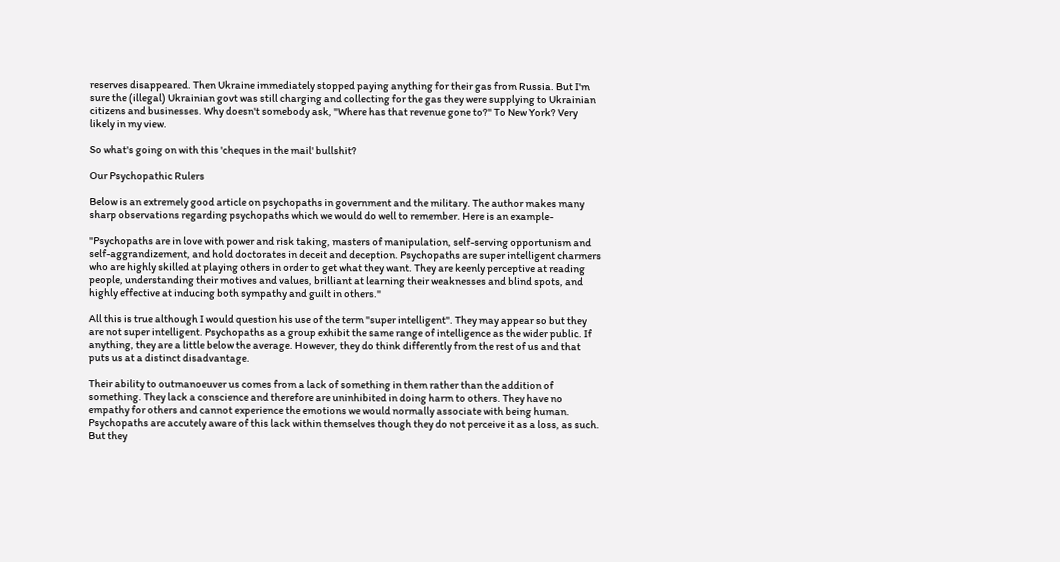reserves disappeared. Then Ukraine immediately stopped paying anything for their gas from Russia. But I'm sure the (illegal) Ukrainian govt was still charging and collecting for the gas they were supplying to Ukrainian citizens and businesses. Why doesn't somebody ask, "Where has that revenue gone to?" To New York? Very likely in my view.

So what's going on with this 'cheques in the mail' bullshit?

Our Psychopathic Rulers

Below is an extremely good article on psychopaths in government and the military. The author makes many sharp observations regarding psychopaths which we would do well to remember. Here is an example-

"Psychopaths are in love with power and risk taking, masters of manipulation, self-serving opportunism and self-aggrandizement, and hold doctorates in deceit and deception. Psychopaths are super intelligent charmers who are highly skilled at playing others in order to get what they want. They are keenly perceptive at reading people, understanding their motives and values, brilliant at learning their weaknesses and blind spots, and highly effective at inducing both sympathy and guilt in others."

All this is true although I would question his use of the term "super intelligent". They may appear so but they are not super intelligent. Psychopaths as a group exhibit the same range of intelligence as the wider public. If anything, they are a little below the average. However, they do think differently from the rest of us and that puts us at a distinct disadvantage.

Their ability to outmanoeuver us comes from a lack of something in them rather than the addition of something. They lack a conscience and therefore are uninhibited in doing harm to others. They have no empathy for others and cannot experience the emotions we would normally associate with being human. Psychopaths are accutely aware of this lack within themselves though they do not perceive it as a loss, as such. But they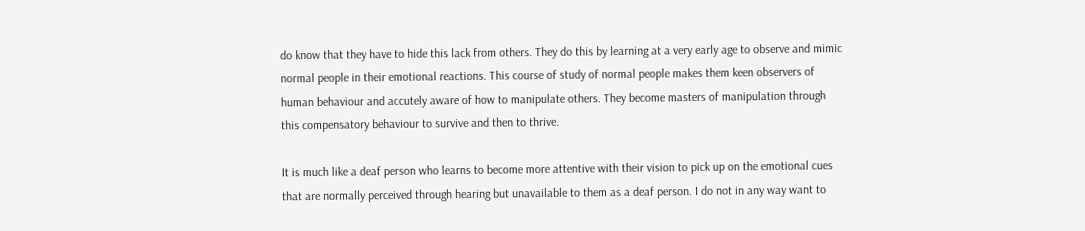do know that they have to hide this lack from others. They do this by learning at a very early age to observe and mimic normal people in their emotional reactions. This course of study of normal people makes them keen observers of human behaviour and accutely aware of how to manipulate others. They become masters of manipulation through this compensatory behaviour to survive and then to thrive.

It is much like a deaf person who learns to become more attentive with their vision to pick up on the emotional cues that are normally perceived through hearing but unavailable to them as a deaf person. I do not in any way want to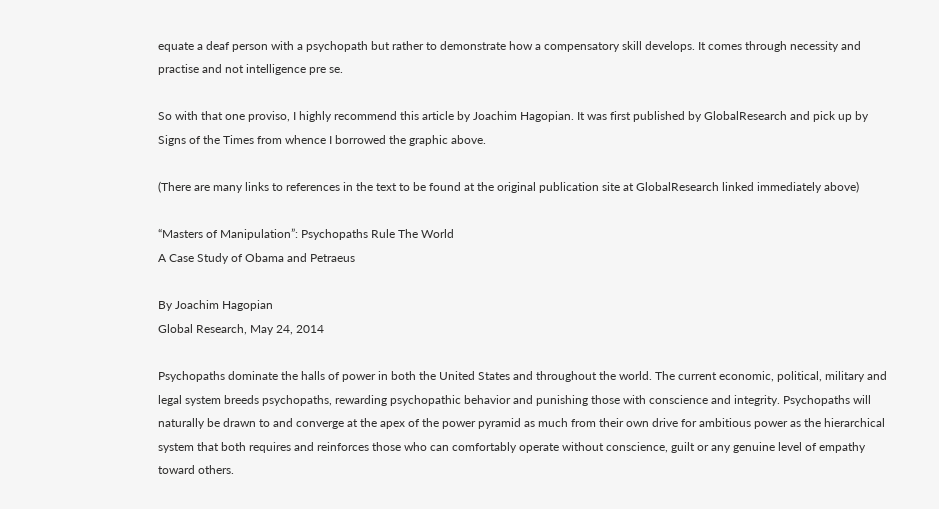equate a deaf person with a psychopath but rather to demonstrate how a compensatory skill develops. It comes through necessity and practise and not intelligence pre se.

So with that one proviso, I highly recommend this article by Joachim Hagopian. It was first published by GlobalResearch and pick up by Signs of the Times from whence I borrowed the graphic above.

(There are many links to references in the text to be found at the original publication site at GlobalResearch linked immediately above)

“Masters of Manipulation”: Psychopaths Rule The World
A Case Study of Obama and Petraeus

By Joachim Hagopian
Global Research, May 24, 2014

Psychopaths dominate the halls of power in both the United States and throughout the world. The current economic, political, military and legal system breeds psychopaths, rewarding psychopathic behavior and punishing those with conscience and integrity. Psychopaths will naturally be drawn to and converge at the apex of the power pyramid as much from their own drive for ambitious power as the hierarchical system that both requires and reinforces those who can comfortably operate without conscience, guilt or any genuine level of empathy toward others.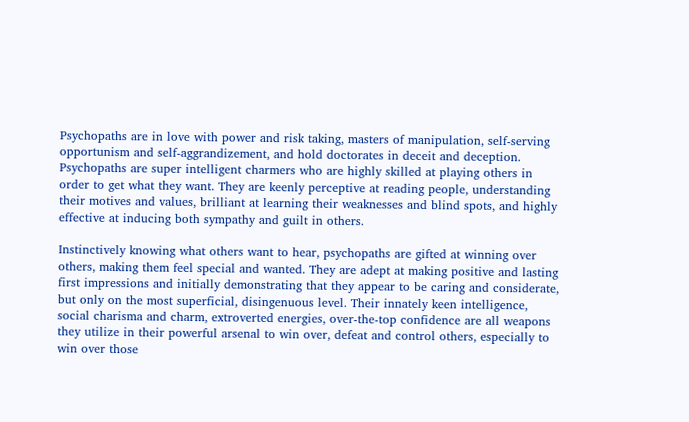Psychopaths are in love with power and risk taking, masters of manipulation, self-serving opportunism and self-aggrandizement, and hold doctorates in deceit and deception. Psychopaths are super intelligent charmers who are highly skilled at playing others in order to get what they want. They are keenly perceptive at reading people, understanding their motives and values, brilliant at learning their weaknesses and blind spots, and highly effective at inducing both sympathy and guilt in others.

Instinctively knowing what others want to hear, psychopaths are gifted at winning over others, making them feel special and wanted. They are adept at making positive and lasting first impressions and initially demonstrating that they appear to be caring and considerate, but only on the most superficial, disingenuous level. Their innately keen intelligence, social charisma and charm, extroverted energies, over-the-top confidence are all weapons they utilize in their powerful arsenal to win over, defeat and control others, especially to win over those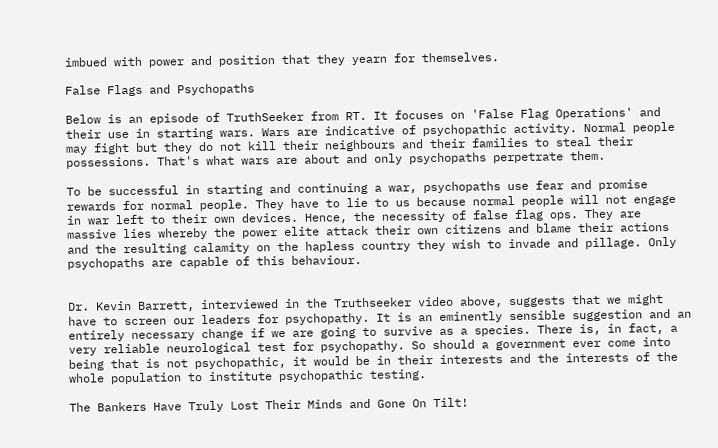imbued with power and position that they yearn for themselves.

False Flags and Psychopaths

Below is an episode of TruthSeeker from RT. It focuses on 'False Flag Operations' and their use in starting wars. Wars are indicative of psychopathic activity. Normal people may fight but they do not kill their neighbours and their families to steal their possessions. That's what wars are about and only psychopaths perpetrate them.

To be successful in starting and continuing a war, psychopaths use fear and promise rewards for normal people. They have to lie to us because normal people will not engage in war left to their own devices. Hence, the necessity of false flag ops. They are massive lies whereby the power elite attack their own citizens and blame their actions and the resulting calamity on the hapless country they wish to invade and pillage. Only psychopaths are capable of this behaviour.


Dr. Kevin Barrett, interviewed in the Truthseeker video above, suggests that we might have to screen our leaders for psychopathy. It is an eminently sensible suggestion and an entirely necessary change if we are going to survive as a species. There is, in fact, a very reliable neurological test for psychopathy. So should a government ever come into being that is not psychopathic, it would be in their interests and the interests of the whole population to institute psychopathic testing.

The Bankers Have Truly Lost Their Minds and Gone On Tilt!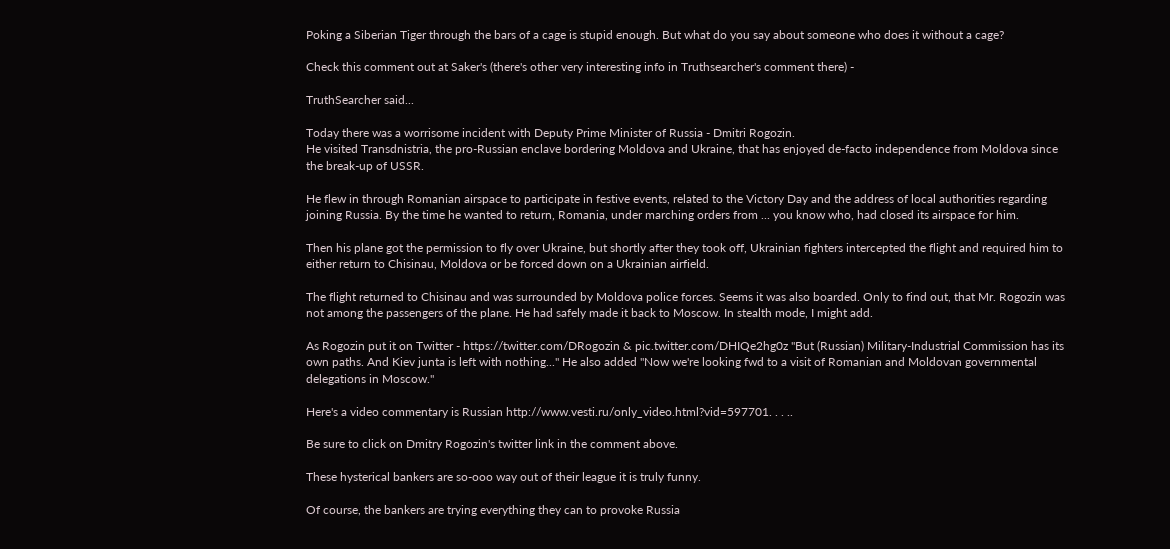Poking a Siberian Tiger through the bars of a cage is stupid enough. But what do you say about someone who does it without a cage?

Check this comment out at Saker's (there's other very interesting info in Truthsearcher's comment there) -

TruthSearcher said...

Today there was a worrisome incident with Deputy Prime Minister of Russia - Dmitri Rogozin.
He visited Transdnistria, the pro-Russian enclave bordering Moldova and Ukraine, that has enjoyed de-facto independence from Moldova since the break-up of USSR.

He flew in through Romanian airspace to participate in festive events, related to the Victory Day and the address of local authorities regarding joining Russia. By the time he wanted to return, Romania, under marching orders from ... you know who, had closed its airspace for him.

Then his plane got the permission to fly over Ukraine, but shortly after they took off, Ukrainian fighters intercepted the flight and required him to either return to Chisinau, Moldova or be forced down on a Ukrainian airfield.

The flight returned to Chisinau and was surrounded by Moldova police forces. Seems it was also boarded. Only to find out, that Mr. Rogozin was not among the passengers of the plane. He had safely made it back to Moscow. In stealth mode, I might add.

As Rogozin put it on Twitter - https://twitter.com/DRogozin & pic.twitter.com/DHIQe2hg0z "But (Russian) Military-Industrial Commission has its own paths. And Kiev junta is left with nothing..." He also added "Now we're looking fwd to a visit of Romanian and Moldovan governmental delegations in Moscow."

Here's a video commentary is Russian http://www.vesti.ru/only_video.html?vid=597701. . . ..

Be sure to click on Dmitry Rogozin's twitter link in the comment above.

These hysterical bankers are so-ooo way out of their league it is truly funny.

Of course, the bankers are trying everything they can to provoke Russia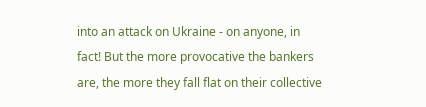into an attack on Ukraine - on anyone, in fact! But the more provocative the bankers are, the more they fall flat on their collective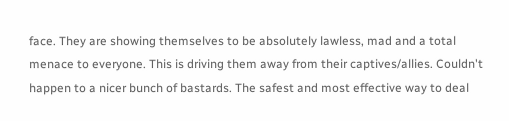face. They are showing themselves to be absolutely lawless, mad and a total menace to everyone. This is driving them away from their captives/allies. Couldn't happen to a nicer bunch of bastards. The safest and most effective way to deal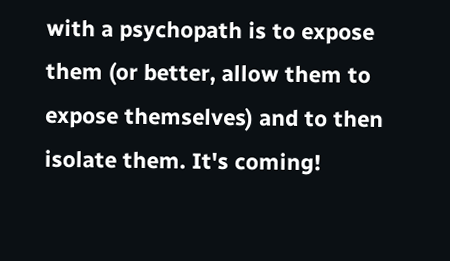with a psychopath is to expose them (or better, allow them to expose themselves) and to then isolate them. It's coming!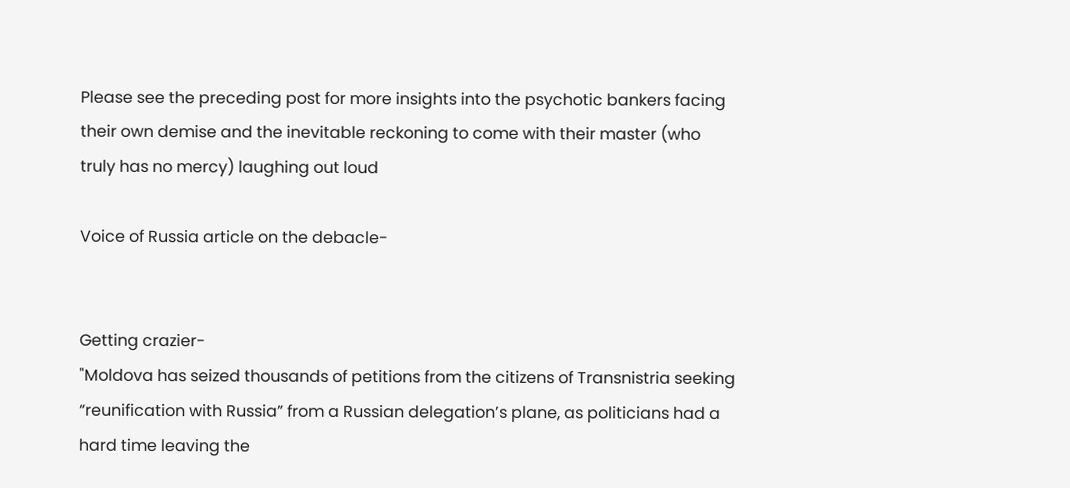Please see the preceding post for more insights into the psychotic bankers facing their own demise and the inevitable reckoning to come with their master (who truly has no mercy) laughing out loud

Voice of Russia article on the debacle-


Getting crazier-
"Moldova has seized thousands of petitions from the citizens of Transnistria seeking “reunification with Russia” from a Russian delegation’s plane, as politicians had a hard time leaving the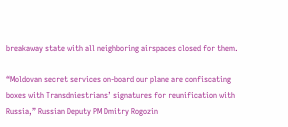breakaway state with all neighboring airspaces closed for them.

“Moldovan secret services on-board our plane are confiscating boxes with Transdniestrians’ signatures for reunification with Russia,” Russian Deputy PM Dmitry Rogozin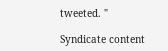tweeted. "

Syndicate content